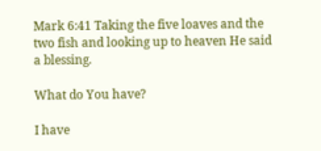Mark 6:41 Taking the five loaves and the two fish and looking up to heaven He said a blessing.

What do You have?

I have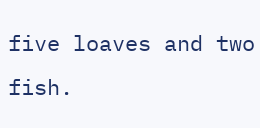five loaves and two fish.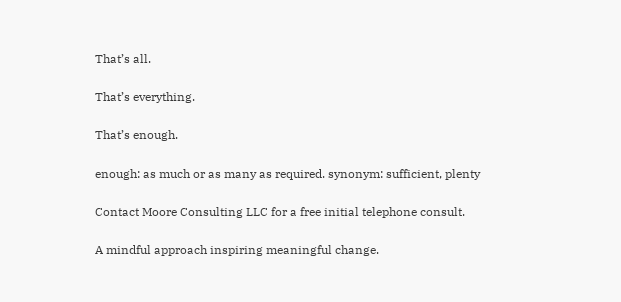That’s all.

That’s everything.

That’s enough.

enough: as much or as many as required. synonym: sufficient, plenty

Contact Moore Consulting LLC for a free initial telephone consult.

A mindful approach inspiring meaningful change.